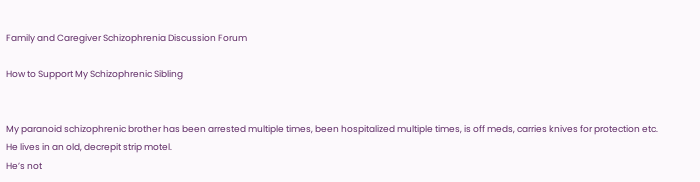Family and Caregiver Schizophrenia Discussion Forum

How to Support My Schizophrenic Sibling


My paranoid schizophrenic brother has been arrested multiple times, been hospitalized multiple times, is off meds, carries knives for protection etc.
He lives in an old, decrepit strip motel.
He’s not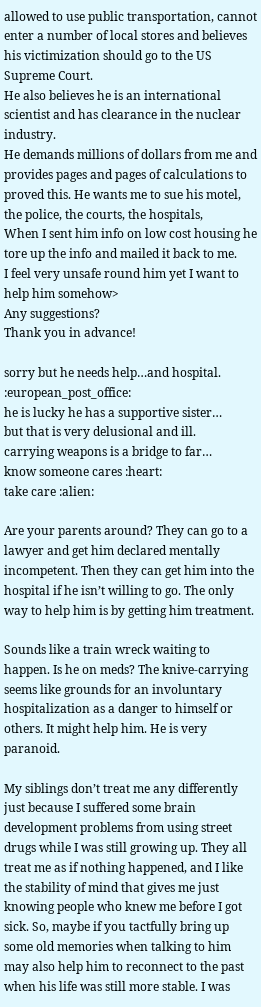allowed to use public transportation, cannot enter a number of local stores and believes his victimization should go to the US Supreme Court.
He also believes he is an international scientist and has clearance in the nuclear industry.
He demands millions of dollars from me and provides pages and pages of calculations to proved this. He wants me to sue his motel, the police, the courts, the hospitals,
When I sent him info on low cost housing he tore up the info and mailed it back to me.
I feel very unsafe round him yet I want to help him somehow>
Any suggestions?
Thank you in advance!

sorry but he needs help…and hospital. :european_post_office:
he is lucky he has a supportive sister…
but that is very delusional and ill.
carrying weapons is a bridge to far…
know someone cares :heart:
take care :alien:

Are your parents around? They can go to a lawyer and get him declared mentally incompetent. Then they can get him into the hospital if he isn’t willing to go. The only way to help him is by getting him treatment.

Sounds like a train wreck waiting to happen. Is he on meds? The knive-carrying seems like grounds for an involuntary hospitalization as a danger to himself or others. It might help him. He is very paranoid.

My siblings don’t treat me any differently just because I suffered some brain development problems from using street drugs while I was still growing up. They all treat me as if nothing happened, and I like the stability of mind that gives me just knowing people who knew me before I got sick. So, maybe if you tactfully bring up some old memories when talking to him may also help him to reconnect to the past when his life was still more stable. I was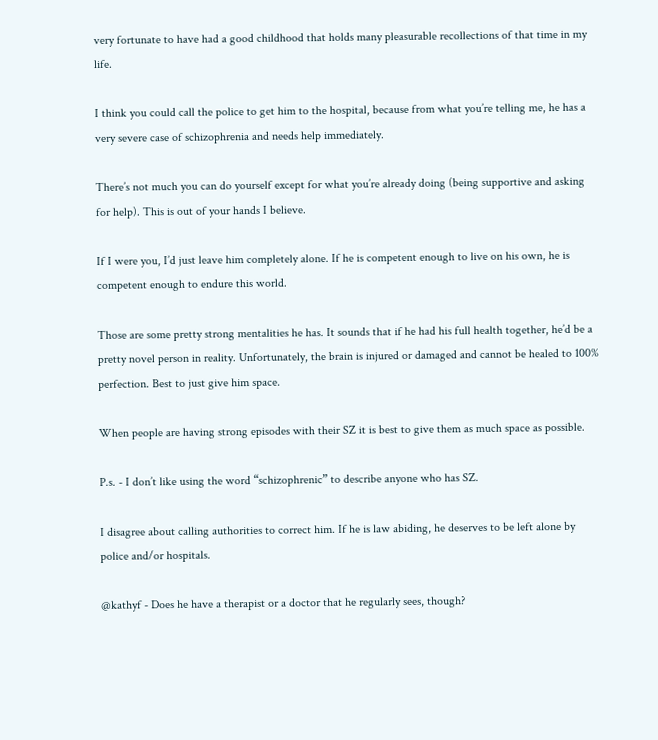very fortunate to have had a good childhood that holds many pleasurable recollections of that time in my life.

I think you could call the police to get him to the hospital, because from what you’re telling me, he has a very severe case of schizophrenia and needs help immediately.

There’s not much you can do yourself except for what you’re already doing (being supportive and asking for help). This is out of your hands I believe.

If I were you, I’d just leave him completely alone. If he is competent enough to live on his own, he is competent enough to endure this world.

Those are some pretty strong mentalities he has. It sounds that if he had his full health together, he’d be a pretty novel person in reality. Unfortunately, the brain is injured or damaged and cannot be healed to 100% perfection. Best to just give him space.

When people are having strong episodes with their SZ it is best to give them as much space as possible.

P.s. - I don’t like using the word “schizophrenic” to describe anyone who has SZ.

I disagree about calling authorities to correct him. If he is law abiding, he deserves to be left alone by police and/or hospitals.

@kathyf - Does he have a therapist or a doctor that he regularly sees, though?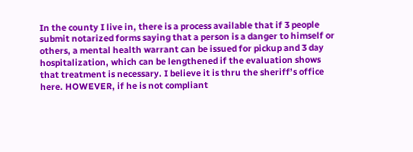In the county I live in, there is a process available that if 3 people submit notarized forms saying that a person is a danger to himself or others, a mental health warrant can be issued for pickup and 3 day hospitalization, which can be lengthened if the evaluation shows that treatment is necessary. I believe it is thru the sheriff’s office here. HOWEVER, if he is not compliant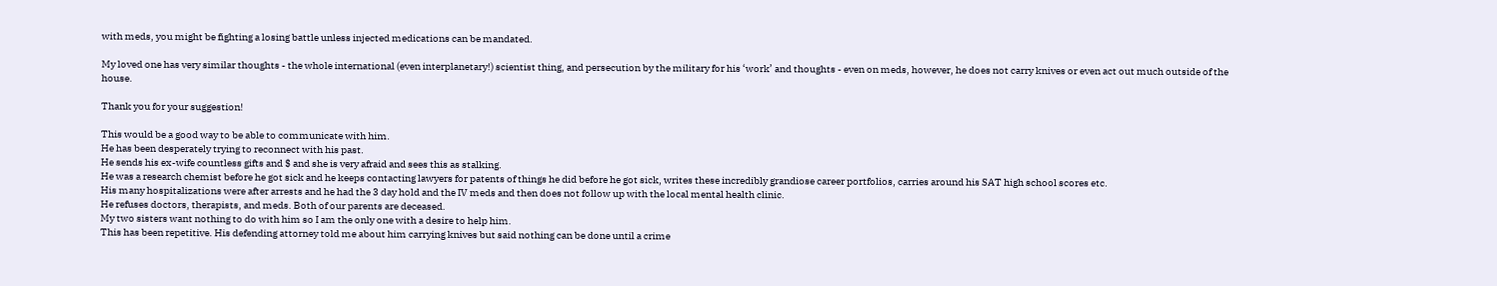with meds, you might be fighting a losing battle unless injected medications can be mandated.

My loved one has very similar thoughts - the whole international (even interplanetary!) scientist thing, and persecution by the military for his ‘work’ and thoughts - even on meds, however, he does not carry knives or even act out much outside of the house.

Thank you for your suggestion!

This would be a good way to be able to communicate with him.
He has been desperately trying to reconnect with his past.
He sends his ex-wife countless gifts and $ and she is very afraid and sees this as stalking.
He was a research chemist before he got sick and he keeps contacting lawyers for patents of things he did before he got sick, writes these incredibly grandiose career portfolios, carries around his SAT high school scores etc.
His many hospitalizations were after arrests and he had the 3 day hold and the IV meds and then does not follow up with the local mental health clinic.
He refuses doctors, therapists, and meds. Both of our parents are deceased.
My two sisters want nothing to do with him so I am the only one with a desire to help him.
This has been repetitive. His defending attorney told me about him carrying knives but said nothing can be done until a crime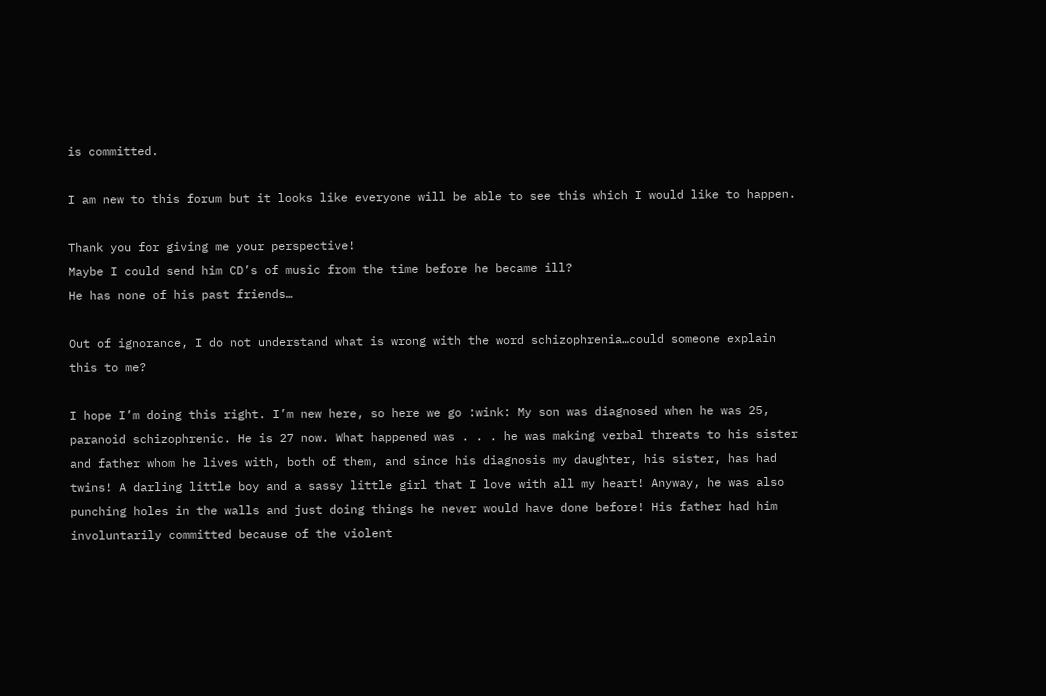is committed.

I am new to this forum but it looks like everyone will be able to see this which I would like to happen.

Thank you for giving me your perspective!
Maybe I could send him CD’s of music from the time before he became ill?
He has none of his past friends…

Out of ignorance, I do not understand what is wrong with the word schizophrenia…could someone explain this to me?

I hope I’m doing this right. I’m new here, so here we go :wink: My son was diagnosed when he was 25, paranoid schizophrenic. He is 27 now. What happened was . . . he was making verbal threats to his sister and father whom he lives with, both of them, and since his diagnosis my daughter, his sister, has had twins! A darling little boy and a sassy little girl that I love with all my heart! Anyway, he was also punching holes in the walls and just doing things he never would have done before! His father had him involuntarily committed because of the violent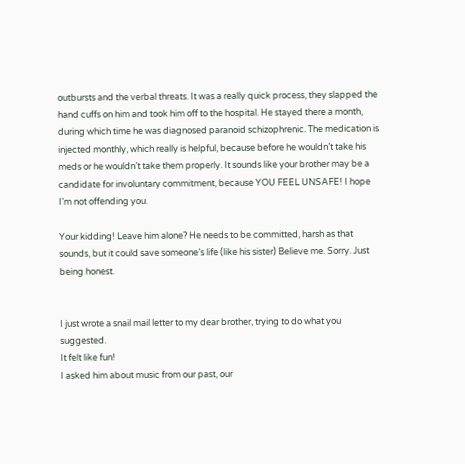outbursts and the verbal threats. It was a really quick process, they slapped the hand cuffs on him and took him off to the hospital. He stayed there a month, during which time he was diagnosed paranoid schizophrenic. The medication is injected monthly, which really is helpful, because before he wouldn’t take his meds or he wouldn’t take them properly. It sounds like your brother may be a candidate for involuntary commitment, because YOU FEEL UNSAFE! I hope I’m not offending you.

Your kidding! Leave him alone? He needs to be committed, harsh as that sounds, but it could save someone’s life (like his sister) Believe me. Sorry. Just being honest.


I just wrote a snail mail letter to my dear brother, trying to do what you suggested.
It felt like fun!
I asked him about music from our past, our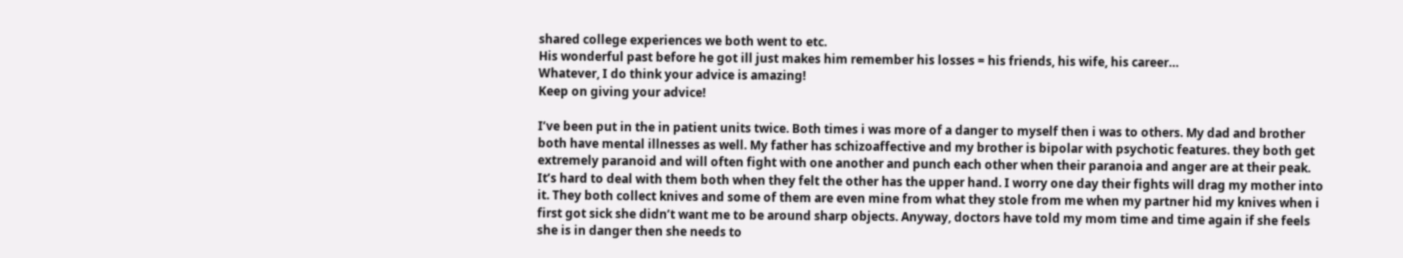shared college experiences we both went to etc.
His wonderful past before he got ill just makes him remember his losses = his friends, his wife, his career…
Whatever, I do think your advice is amazing!
Keep on giving your advice!

I’ve been put in the in patient units twice. Both times i was more of a danger to myself then i was to others. My dad and brother both have mental illnesses as well. My father has schizoaffective and my brother is bipolar with psychotic features. they both get extremely paranoid and will often fight with one another and punch each other when their paranoia and anger are at their peak. It’s hard to deal with them both when they felt the other has the upper hand. I worry one day their fights will drag my mother into it. They both collect knives and some of them are even mine from what they stole from me when my partner hid my knives when i first got sick she didn’t want me to be around sharp objects. Anyway, doctors have told my mom time and time again if she feels she is in danger then she needs to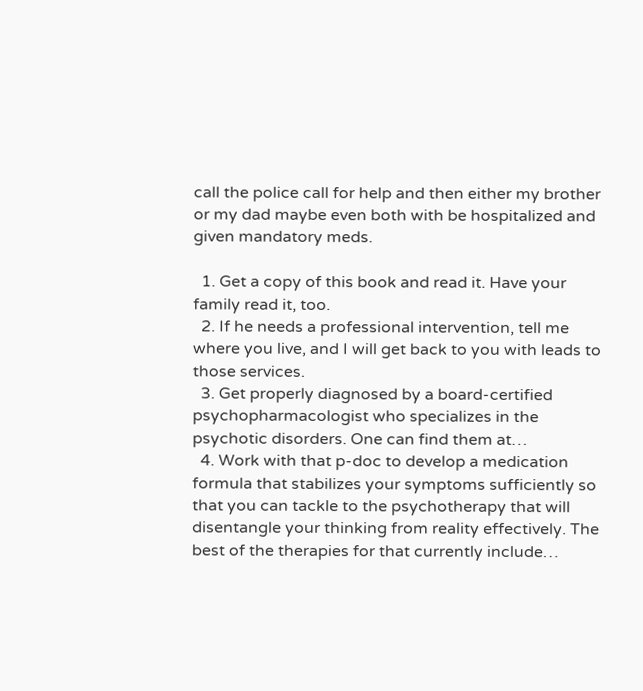call the police call for help and then either my brother or my dad maybe even both with be hospitalized and given mandatory meds.

  1. Get a copy of this book and read it. Have your family read it, too.
  2. If he needs a professional intervention, tell me where you live, and I will get back to you with leads to those services.
  3. Get properly diagnosed by a board-certified psychopharmacologist who specializes in the psychotic disorders. One can find them at…
  4. Work with that p-doc to develop a medication formula that stabilizes your symptoms sufficiently so that you can tackle to the psychotherapy that will disentangle your thinking from reality effectively. The best of the therapies for that currently include…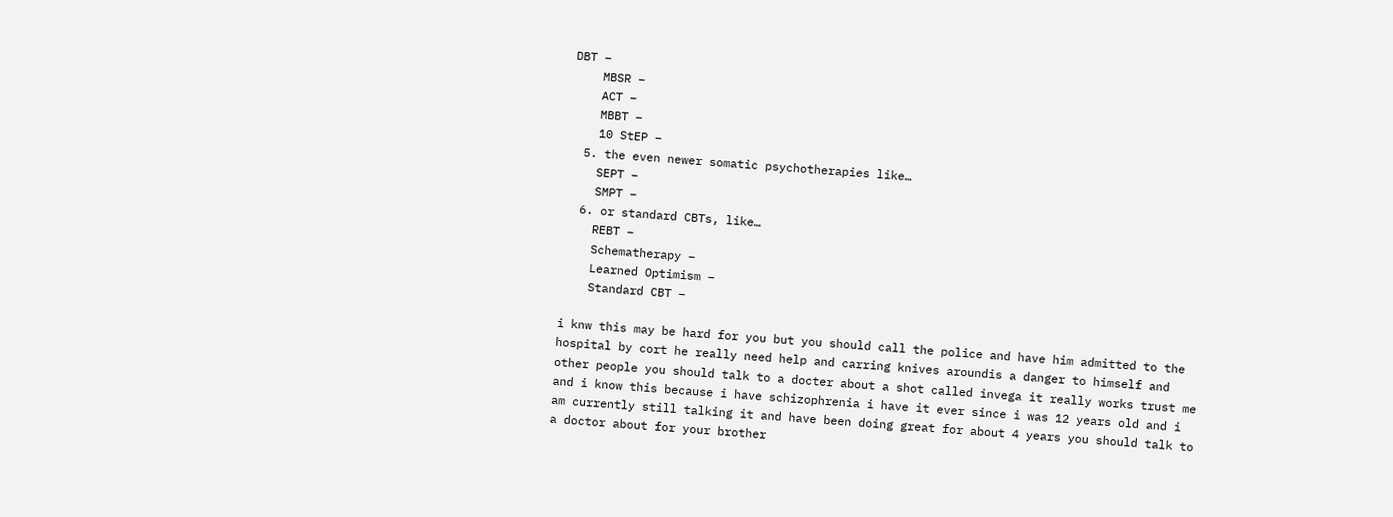DBT –
    MBSR –
    ACT –
    MBBT –
    10 StEP –
  5. the even newer somatic psychotherapies like…
    SEPT –
    SMPT –
  6. or standard CBTs, like…
    REBT –
    Schematherapy –
    Learned Optimism –
    Standard CBT –

i knw this may be hard for you but you should call the police and have him admitted to the hospital by cort he really need help and carring knives aroundis a danger to himself and other people you should talk to a docter about a shot called invega it really works trust me and i know this because i have schizophrenia i have it ever since i was 12 years old and i am currently still talking it and have been doing great for about 4 years you should talk to a doctor about for your brother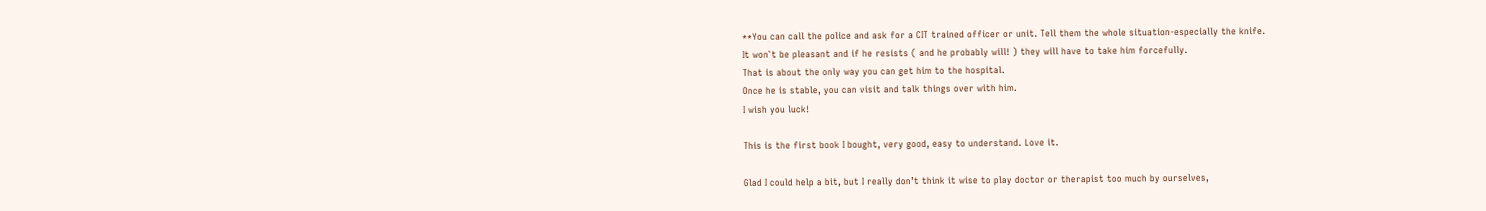**You can call the police and ask for a CIT trained officer or unit. Tell them the whole situation-especially the knife.
It won`t be pleasant and if he resists ( and he probably will! ) they will have to take him forcefully.
That is about the only way you can get him to the hospital.
Once he is stable, you can visit and talk things over with him.
I wish you luck!

This is the first book I bought, very good, easy to understand. Love it.

Glad I could help a bit, but I really don’t think it wise to play doctor or therapist too much by ourselves,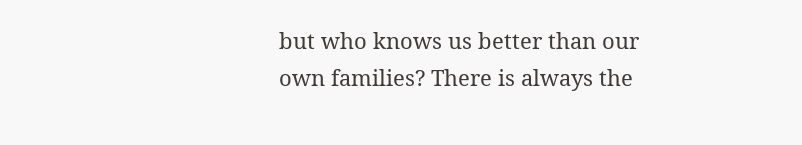but who knows us better than our own families? There is always the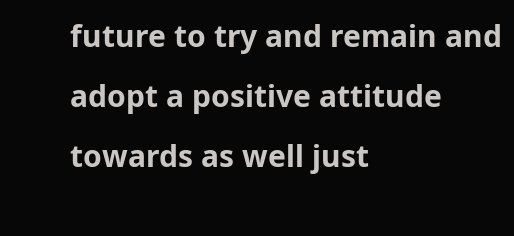future to try and remain and adopt a positive attitude towards as well just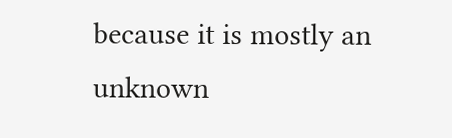because it is mostly an unknown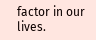factor in our lives.